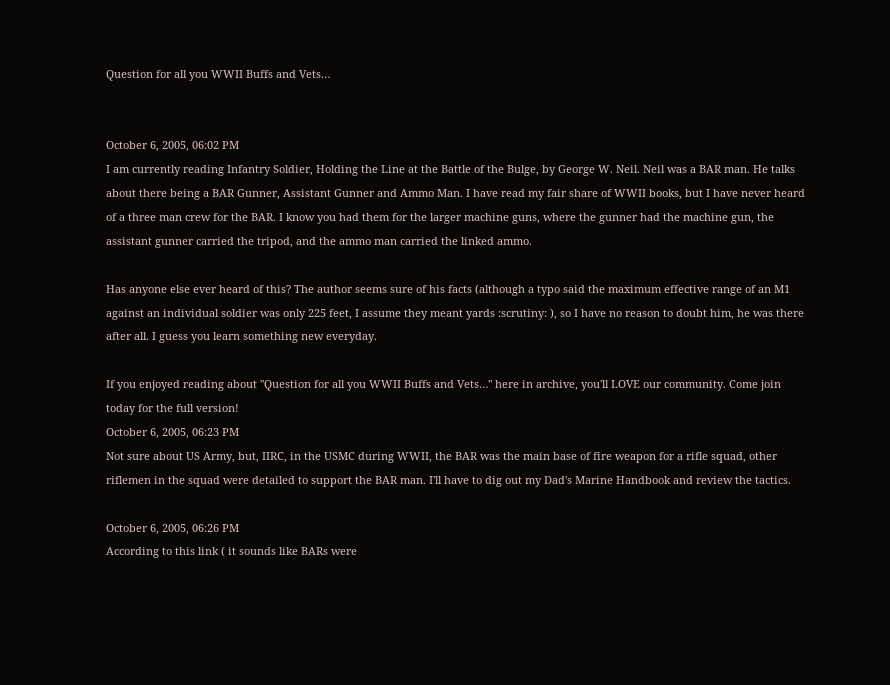Question for all you WWII Buffs and Vets…


October 6, 2005, 06:02 PM
I am currently reading Infantry Soldier, Holding the Line at the Battle of the Bulge, by George W. Neil. Neil was a BAR man. He talks about there being a BAR Gunner, Assistant Gunner and Ammo Man. I have read my fair share of WWII books, but I have never heard of a three man crew for the BAR. I know you had them for the larger machine guns, where the gunner had the machine gun, the assistant gunner carried the tripod, and the ammo man carried the linked ammo.

Has anyone else ever heard of this? The author seems sure of his facts (although a typo said the maximum effective range of an M1 against an individual soldier was only 225 feet, I assume they meant yards :scrutiny: ), so I have no reason to doubt him, he was there after all. I guess you learn something new everyday.

If you enjoyed reading about "Question for all you WWII Buffs and Vets…" here in archive, you'll LOVE our community. Come join today for the full version!
October 6, 2005, 06:23 PM
Not sure about US Army, but, IIRC, in the USMC during WWII, the BAR was the main base of fire weapon for a rifle squad, other riflemen in the squad were detailed to support the BAR man. I'll have to dig out my Dad's Marine Handbook and review the tactics.

October 6, 2005, 06:26 PM
According to this link ( it sounds like BARs were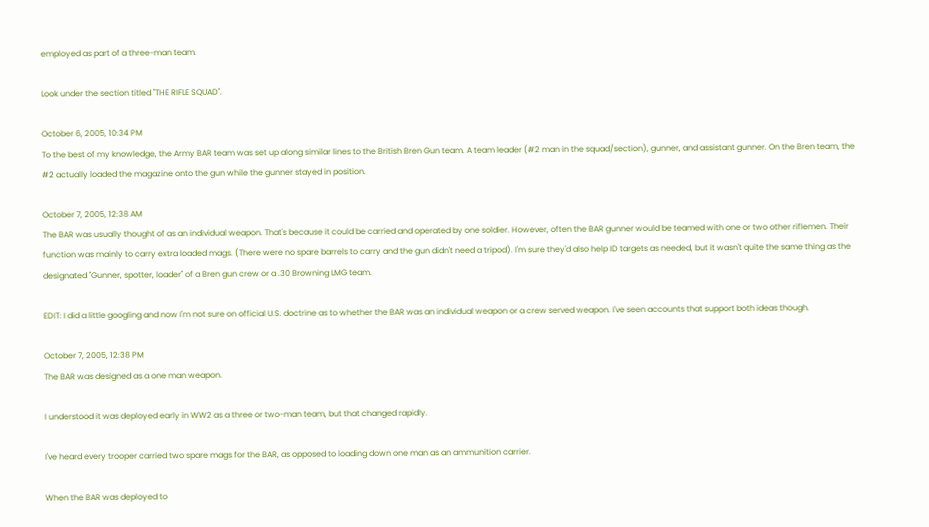employed as part of a three-man team.

Look under the section titled "THE RIFLE SQUAD".

October 6, 2005, 10:34 PM
To the best of my knowledge, the Army BAR team was set up along similar lines to the British Bren Gun team. A team leader (#2 man in the squad/section), gunner, and assistant gunner. On the Bren team, the #2 actually loaded the magazine onto the gun while the gunner stayed in position.

October 7, 2005, 12:38 AM
The BAR was usually thought of as an individual weapon. That's because it could be carried and operated by one soldier. However, often the BAR gunner would be teamed with one or two other riflemen. Their function was mainly to carry extra loaded mags. (There were no spare barrels to carry and the gun didn't need a tripod). I'm sure they'd also help ID targets as needed, but it wasn't quite the same thing as the designated "Gunner, spotter, loader" of a Bren gun crew or a .30 Browning LMG team.

EDIT: I did a little googling and now I'm not sure on official U.S. doctrine as to whether the BAR was an individual weapon or a crew served weapon. I've seen accounts that support both ideas though.

October 7, 2005, 12:38 PM
The BAR was designed as a one man weapon.

I understood it was deployed early in WW2 as a three or two-man team, but that changed rapidly.

I've heard every trooper carried two spare mags for the BAR, as opposed to loading down one man as an ammunition carrier.

When the BAR was deployed to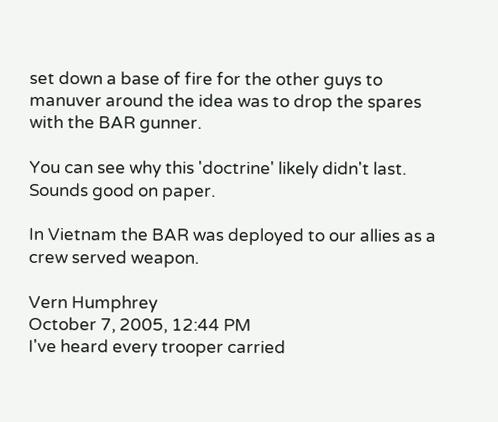set down a base of fire for the other guys to manuver around the idea was to drop the spares with the BAR gunner.

You can see why this 'doctrine' likely didn't last. Sounds good on paper.

In Vietnam the BAR was deployed to our allies as a crew served weapon.

Vern Humphrey
October 7, 2005, 12:44 PM
I've heard every trooper carried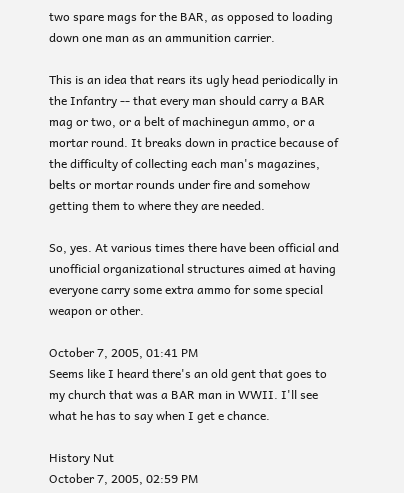two spare mags for the BAR, as opposed to loading down one man as an ammunition carrier.

This is an idea that rears its ugly head periodically in the Infantry -- that every man should carry a BAR mag or two, or a belt of machinegun ammo, or a mortar round. It breaks down in practice because of the difficulty of collecting each man's magazines, belts or mortar rounds under fire and somehow getting them to where they are needed.

So, yes. At various times there have been official and unofficial organizational structures aimed at having everyone carry some extra ammo for some special weapon or other.

October 7, 2005, 01:41 PM
Seems like I heard there's an old gent that goes to my church that was a BAR man in WWII. I'll see what he has to say when I get e chance.

History Nut
October 7, 2005, 02:59 PM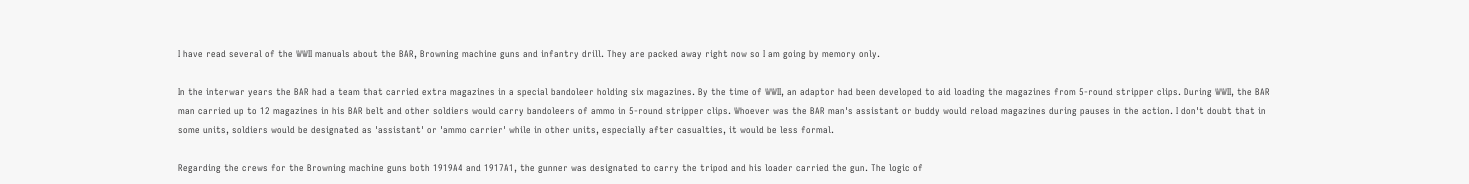I have read several of the WWII manuals about the BAR, Browning machine guns and infantry drill. They are packed away right now so I am going by memory only.

In the interwar years the BAR had a team that carried extra magazines in a special bandoleer holding six magazines. By the time of WWII, an adaptor had been developed to aid loading the magazines from 5-round stripper clips. During WWII, the BAR man carried up to 12 magazines in his BAR belt and other soldiers would carry bandoleers of ammo in 5-round stripper clips. Whoever was the BAR man's assistant or buddy would reload magazines during pauses in the action. I don't doubt that in some units, soldiers would be designated as 'assistant' or 'ammo carrier' while in other units, especially after casualties, it would be less formal.

Regarding the crews for the Browning machine guns both 1919A4 and 1917A1, the gunner was designated to carry the tripod and his loader carried the gun. The logic of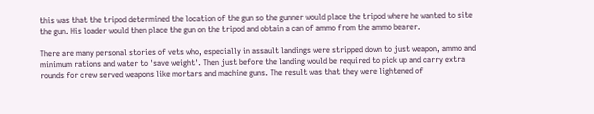this was that the tripod determined the location of the gun so the gunner would place the tripod where he wanted to site the gun. His loader would then place the gun on the tripod and obtain a can of ammo from the ammo bearer.

There are many personal stories of vets who, especially in assault landings were stripped down to just weapon, ammo and minimum rations and water to 'save weight'. Then just before the landing would be required to pick up and carry extra rounds for crew served weapons like mortars and machine guns. The result was that they were lightened of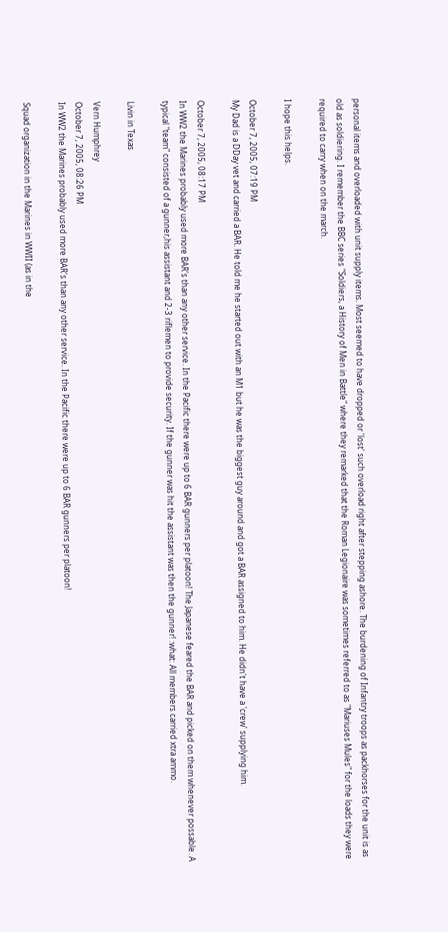personal items and overloaded with unit supply items. Most seemed to have dropped or 'lost' such overload right after stepping ashore. The burdening of Infantry troops as packhorses for the unit is as old as soldiering. I remember the BBC series "Soldiers, a History of Men in Battle" where they remarked that the Roman Legionaire was sometimes referred to as "Mariuses Mules" for the loads they were required to carry when on the march.

I hope this helps.

October 7, 2005, 07:19 PM
My Dad is a DDay vet and carried a BAR. He told me he started out with an M1 but he was the biggest guy around and got a BAR assigned to him. He didn't have a 'crew' supplying him.

October 7, 2005, 08:17 PM
In WW2 the Marines probably used more BAR's than any other service. In the Pacific there were up to 6 BAR gunners per platoon! The Japanese feared the BAR and picked on them whenever possable. A typical "team" consisted of a gunner,his assistant and 2-3 riflemen to provide security. If the gunner was hit the assistant was then the gunner! :what: All members carried xtra ammo.

Livin in Texas

Vern Humphrey
October 7, 2005, 08:26 PM
In WW2 the Marines probably used more BAR's than any other service. In the Pacific there were up to 6 BAR gunners per platoon!

Squad organization in the Marines in WWII (as in the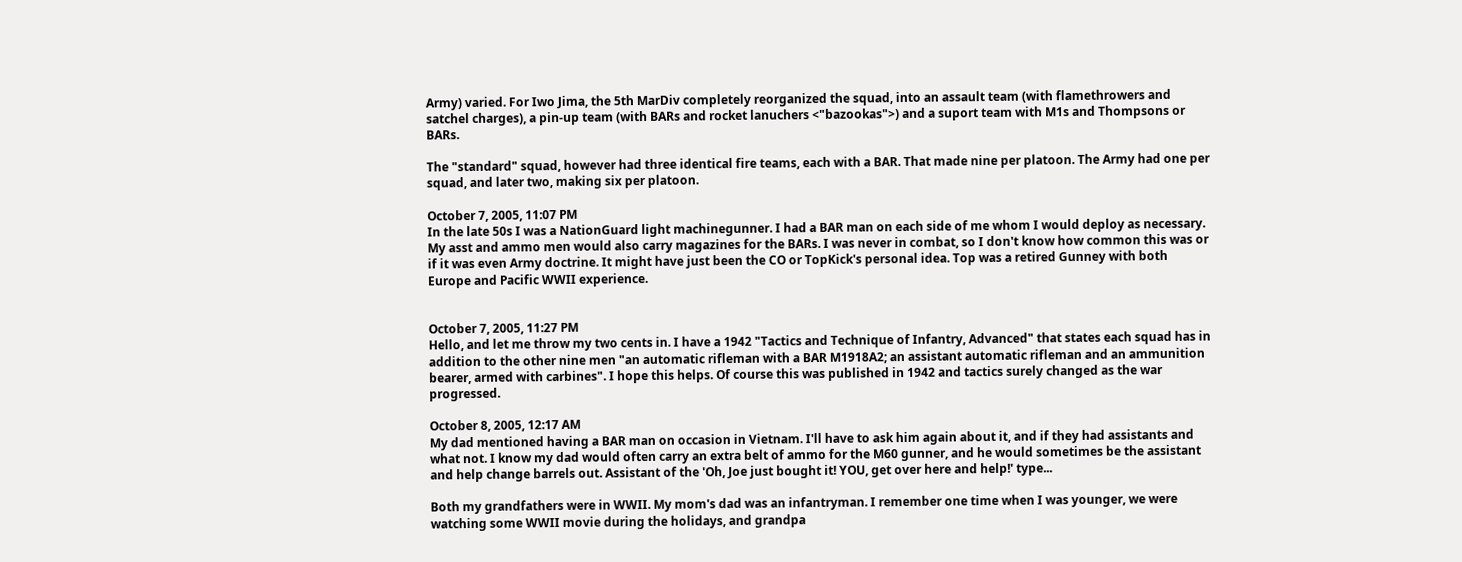Army) varied. For Iwo Jima, the 5th MarDiv completely reorganized the squad, into an assault team (with flamethrowers and satchel charges), a pin-up team (with BARs and rocket lanuchers <"bazookas">) and a suport team with M1s and Thompsons or BARs.

The "standard" squad, however had three identical fire teams, each with a BAR. That made nine per platoon. The Army had one per squad, and later two, making six per platoon.

October 7, 2005, 11:07 PM
In the late 50s I was a NationGuard light machinegunner. I had a BAR man on each side of me whom I would deploy as necessary. My asst and ammo men would also carry magazines for the BARs. I was never in combat, so I don't know how common this was or if it was even Army doctrine. It might have just been the CO or TopKick's personal idea. Top was a retired Gunney with both Europe and Pacific WWII experience.


October 7, 2005, 11:27 PM
Hello, and let me throw my two cents in. I have a 1942 "Tactics and Technique of Infantry, Advanced" that states each squad has in addition to the other nine men "an automatic rifleman with a BAR M1918A2; an assistant automatic rifleman and an ammunition bearer, armed with carbines". I hope this helps. Of course this was published in 1942 and tactics surely changed as the war progressed.

October 8, 2005, 12:17 AM
My dad mentioned having a BAR man on occasion in Vietnam. I'll have to ask him again about it, and if they had assistants and what not. I know my dad would often carry an extra belt of ammo for the M60 gunner, and he would sometimes be the assistant and help change barrels out. Assistant of the 'Oh, Joe just bought it! YOU, get over here and help!' type...

Both my grandfathers were in WWII. My mom's dad was an infantryman. I remember one time when I was younger, we were watching some WWII movie during the holidays, and grandpa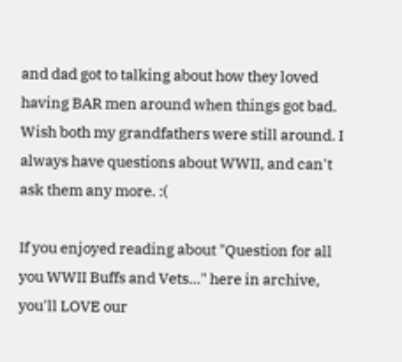and dad got to talking about how they loved having BAR men around when things got bad. Wish both my grandfathers were still around. I always have questions about WWII, and can't ask them any more. :(

If you enjoyed reading about "Question for all you WWII Buffs and Vets…" here in archive, you'll LOVE our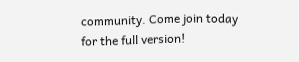community. Come join today for the full version!